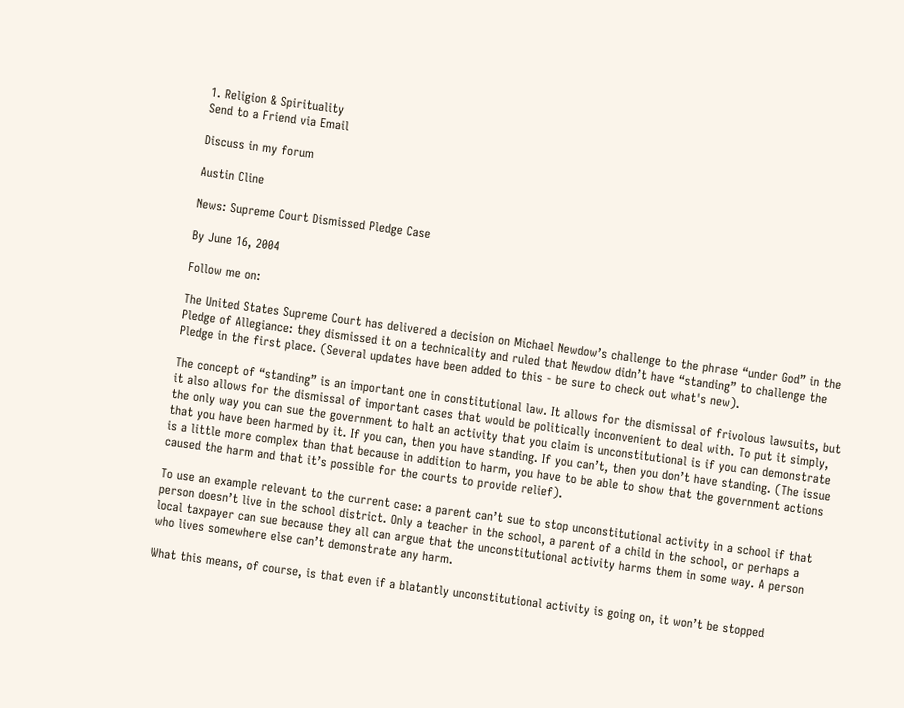1. Religion & Spirituality
Send to a Friend via Email

Discuss in my forum

Austin Cline

News: Supreme Court Dismissed Pledge Case

By June 16, 2004

Follow me on:

The United States Supreme Court has delivered a decision on Michael Newdow’s challenge to the phrase “under God” in the Pledge of Allegiance: they dismissed it on a technicality and ruled that Newdow didn’t have “standing” to challenge the Pledge in the first place. (Several updates have been added to this - be sure to check out what's new).

The concept of “standing” is an important one in constitutional law. It allows for the dismissal of frivolous lawsuits, but it also allows for the dismissal of important cases that would be politically inconvenient to deal with. To put it simply, the only way you can sue the government to halt an activity that you claim is unconstitutional is if you can demonstrate that you have been harmed by it. If you can, then you have standing. If you can’t, then you don’t have standing. (The issue is a little more complex than that because in addition to harm, you have to be able to show that the government actions caused the harm and that it’s possible for the courts to provide relief).

To use an example relevant to the current case: a parent can’t sue to stop unconstitutional activity in a school if that person doesn’t live in the school district. Only a teacher in the school, a parent of a child in the school, or perhaps a local taxpayer can sue because they all can argue that the unconstitutional activity harms them in some way. A person who lives somewhere else can’t demonstrate any harm.

What this means, of course, is that even if a blatantly unconstitutional activity is going on, it won’t be stopped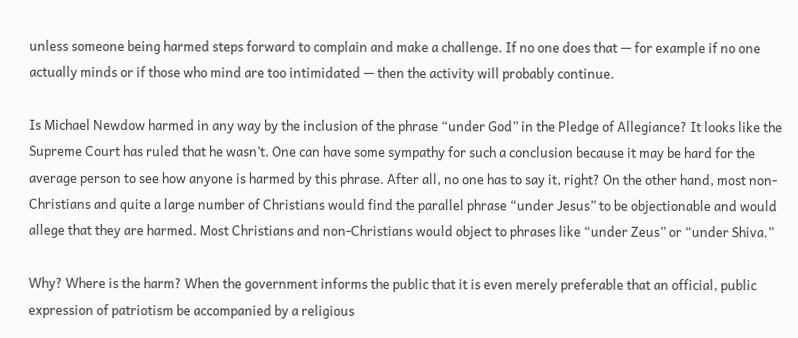unless someone being harmed steps forward to complain and make a challenge. If no one does that — for example if no one actually minds or if those who mind are too intimidated — then the activity will probably continue.

Is Michael Newdow harmed in any way by the inclusion of the phrase “under God” in the Pledge of Allegiance? It looks like the Supreme Court has ruled that he wasn’t. One can have some sympathy for such a conclusion because it may be hard for the average person to see how anyone is harmed by this phrase. After all, no one has to say it, right? On the other hand, most non-Christians and quite a large number of Christians would find the parallel phrase “under Jesus” to be objectionable and would allege that they are harmed. Most Christians and non-Christians would object to phrases like “under Zeus” or “under Shiva.”

Why? Where is the harm? When the government informs the public that it is even merely preferable that an official, public expression of patriotism be accompanied by a religious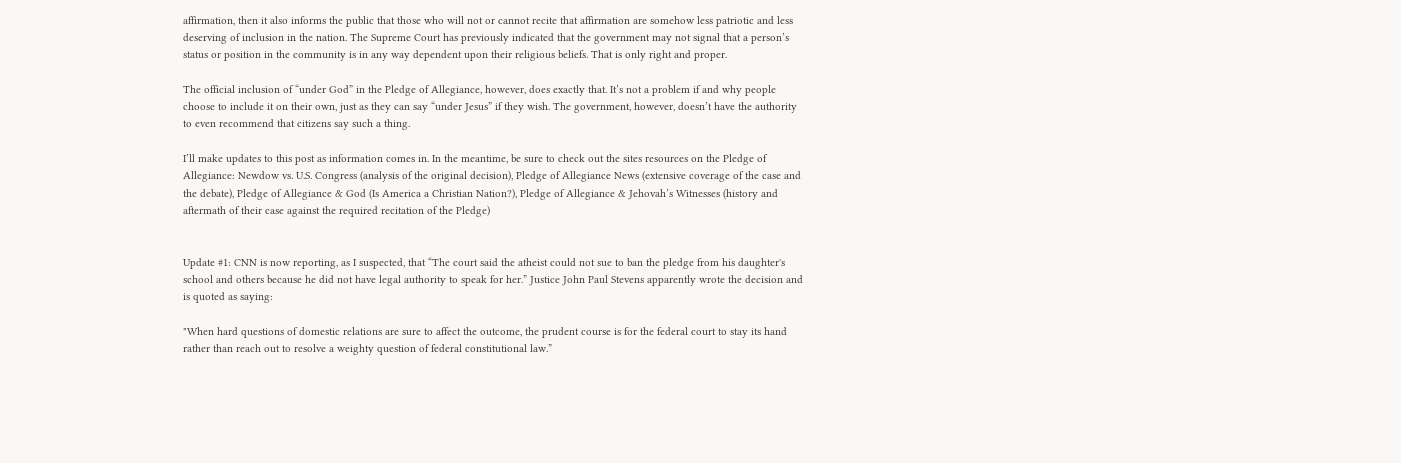affirmation, then it also informs the public that those who will not or cannot recite that affirmation are somehow less patriotic and less deserving of inclusion in the nation. The Supreme Court has previously indicated that the government may not signal that a person’s status or position in the community is in any way dependent upon their religious beliefs. That is only right and proper.

The official inclusion of “under God” in the Pledge of Allegiance, however, does exactly that. It’s not a problem if and why people choose to include it on their own, just as they can say “under Jesus” if they wish. The government, however, doesn’t have the authority to even recommend that citizens say such a thing.

I’ll make updates to this post as information comes in. In the meantime, be sure to check out the sites resources on the Pledge of Allegiance: Newdow vs. U.S. Congress (analysis of the original decision), Pledge of Allegiance News (extensive coverage of the case and the debate), Pledge of Allegiance & God (Is America a Christian Nation?), Pledge of Allegiance & Jehovah’s Witnesses (history and aftermath of their case against the required recitation of the Pledge)


Update #1: CNN is now reporting, as I suspected, that “The court said the atheist could not sue to ban the pledge from his daughter's school and others because he did not have legal authority to speak for her.” Justice John Paul Stevens apparently wrote the decision and is quoted as saying:

"When hard questions of domestic relations are sure to affect the outcome, the prudent course is for the federal court to stay its hand rather than reach out to resolve a weighty question of federal constitutional law.”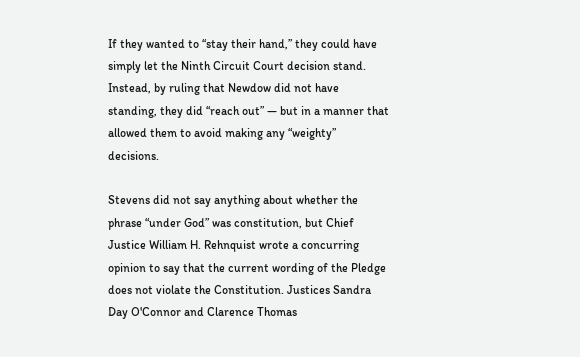If they wanted to “stay their hand,” they could have simply let the Ninth Circuit Court decision stand. Instead, by ruling that Newdow did not have standing, they did “reach out” — but in a manner that allowed them to avoid making any “weighty” decisions.

Stevens did not say anything about whether the phrase “under God” was constitution, but Chief Justice William H. Rehnquist wrote a concurring opinion to say that the current wording of the Pledge does not violate the Constitution. Justices Sandra Day O'Connor and Clarence Thomas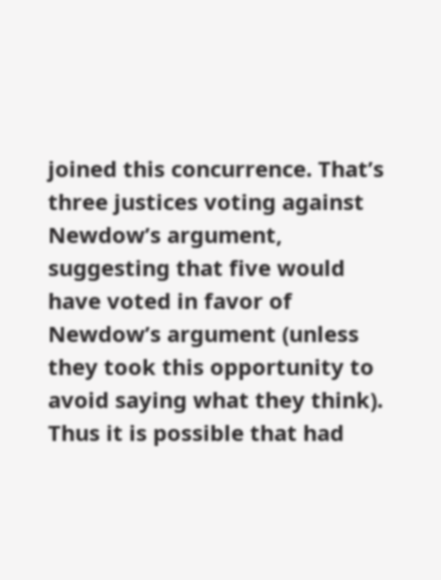joined this concurrence. That’s three justices voting against Newdow’s argument, suggesting that five would have voted in favor of Newdow’s argument (unless they took this opportunity to avoid saying what they think). Thus it is possible that had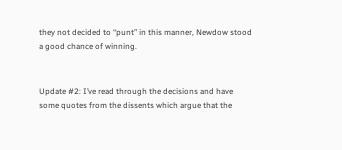they not decided to “punt” in this manner, Newdow stood a good chance of winning.


Update #2: I’ve read through the decisions and have some quotes from the dissents which argue that the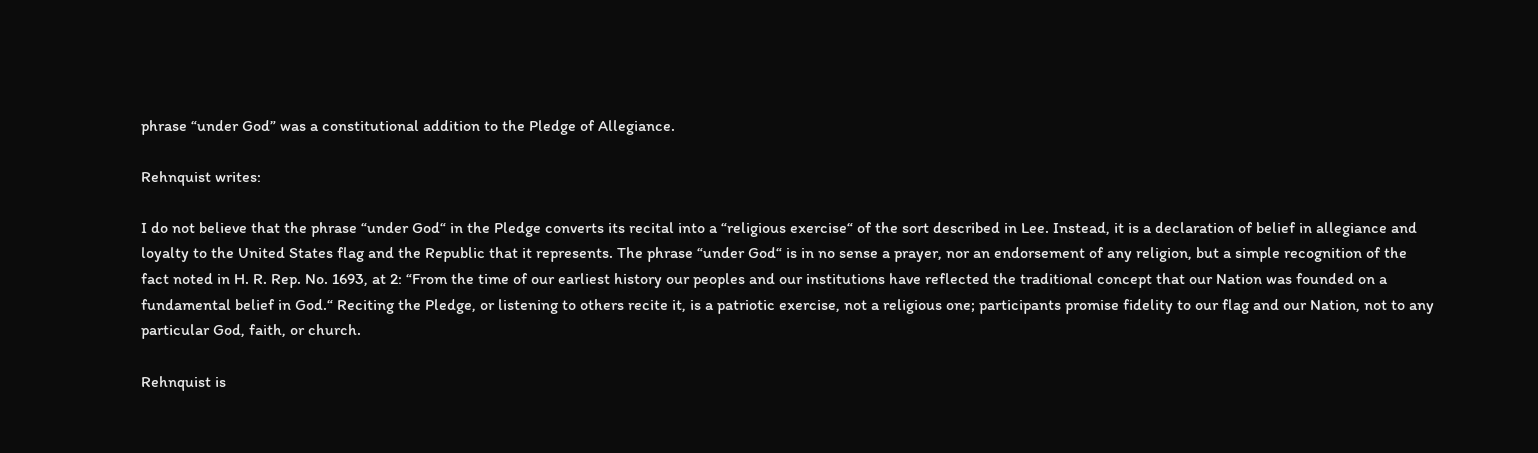phrase “under God” was a constitutional addition to the Pledge of Allegiance.

Rehnquist writes:

I do not believe that the phrase “under God“ in the Pledge converts its recital into a “religious exercise“ of the sort described in Lee. Instead, it is a declaration of belief in allegiance and loyalty to the United States flag and the Republic that it represents. The phrase “under God“ is in no sense a prayer, nor an endorsement of any religion, but a simple recognition of the fact noted in H. R. Rep. No. 1693, at 2: “From the time of our earliest history our peoples and our institutions have reflected the traditional concept that our Nation was founded on a fundamental belief in God.“ Reciting the Pledge, or listening to others recite it, is a patriotic exercise, not a religious one; participants promise fidelity to our flag and our Nation, not to any particular God, faith, or church.

Rehnquist is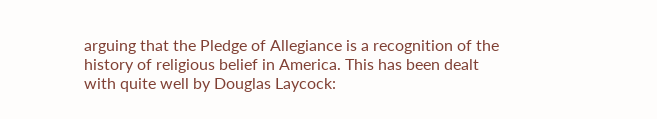arguing that the Pledge of Allegiance is a recognition of the history of religious belief in America. This has been dealt with quite well by Douglas Laycock: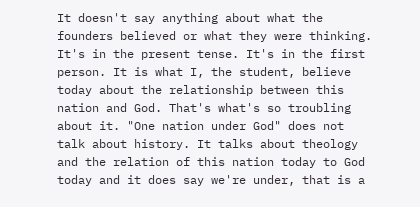It doesn't say anything about what the founders believed or what they were thinking. It's in the present tense. It's in the first person. It is what I, the student, believe today about the relationship between this nation and God. That's what's so troubling about it. "One nation under God" does not talk about history. It talks about theology and the relation of this nation today to God today and it does say we're under, that is a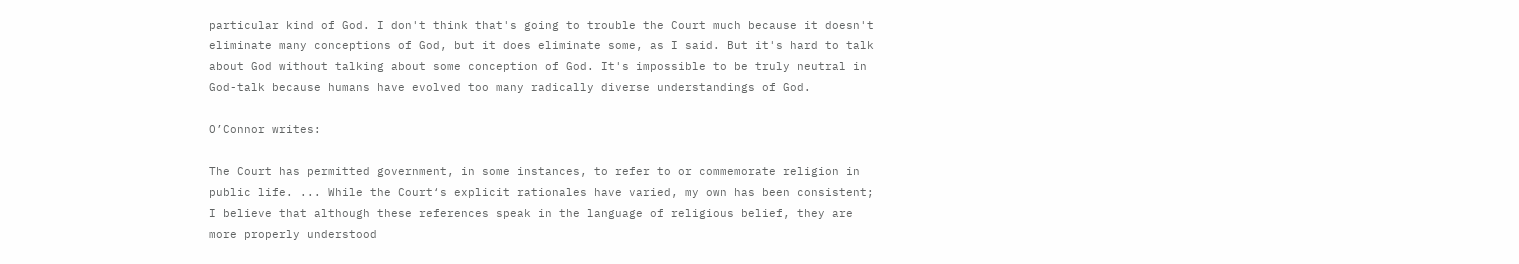particular kind of God. I don't think that's going to trouble the Court much because it doesn't eliminate many conceptions of God, but it does eliminate some, as I said. But it's hard to talk about God without talking about some conception of God. It's impossible to be truly neutral in God-talk because humans have evolved too many radically diverse understandings of God.

O’Connor writes:

The Court has permitted government, in some instances, to refer to or commemorate religion in public life. ... While the Court‘s explicit rationales have varied, my own has been consistent; I believe that although these references speak in the language of religious belief, they are more properly understood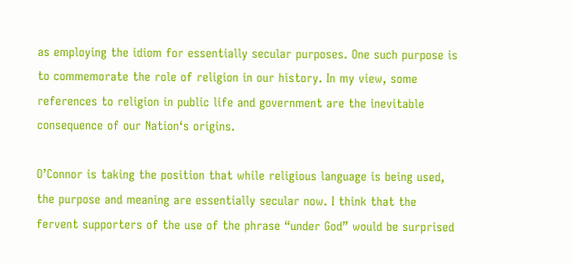as employing the idiom for essentially secular purposes. One such purpose is to commemorate the role of religion in our history. In my view, some references to religion in public life and government are the inevitable consequence of our Nation‘s origins.

O’Connor is taking the position that while religious language is being used, the purpose and meaning are essentially secular now. I think that the fervent supporters of the use of the phrase “under God” would be surprised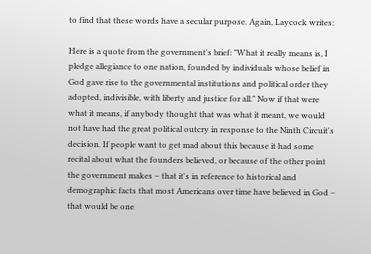to find that these words have a secular purpose. Again, Laycock writes:

Here is a quote from the government's brief: "What it really means is, I pledge allegiance to one nation, founded by individuals whose belief in God gave rise to the governmental institutions and political order they adopted, indivisible, with liberty and justice for all." Now if that were what it means, if anybody thought that was what it meant, we would not have had the great political outcry in response to the Ninth Circuit's decision. If people want to get mad about this because it had some recital about what the founders believed, or because of the other point the government makes – that it's in reference to historical and demographic facts that most Americans over time have believed in God – that would be one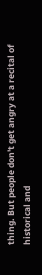thing. But people don't get angry at a recital of historical and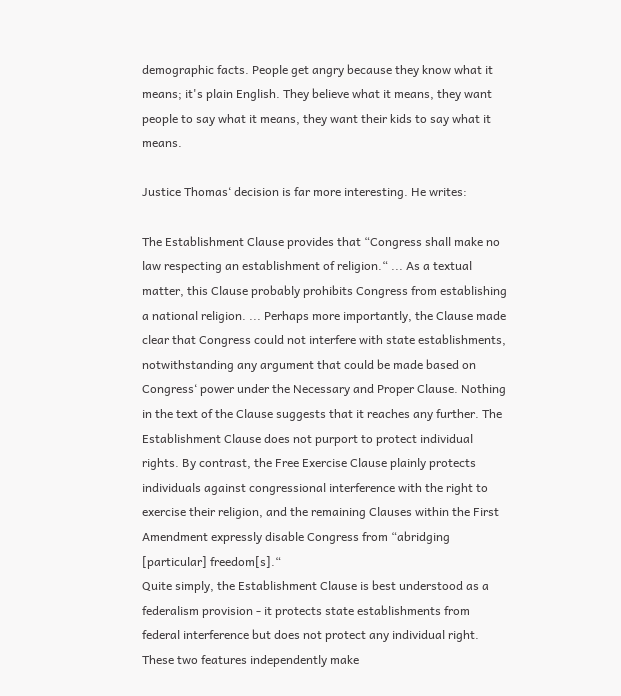demographic facts. People get angry because they know what it means; it's plain English. They believe what it means, they want people to say what it means, they want their kids to say what it means.

Justice Thomas‘ decision is far more interesting. He writes:

The Establishment Clause provides that “Congress shall make no law respecting an establishment of religion.“ ... As a textual matter, this Clause probably prohibits Congress from establishing a national religion. ... Perhaps more importantly, the Clause made clear that Congress could not interfere with state establishments, notwithstanding any argument that could be made based on Congress‘ power under the Necessary and Proper Clause. Nothing in the text of the Clause suggests that it reaches any further. The Establishment Clause does not purport to protect individual rights. By contrast, the Free Exercise Clause plainly protects individuals against congressional interference with the right to exercise their religion, and the remaining Clauses within the First Amendment expressly disable Congress from “abridging [particular] freedom[s].“
Quite simply, the Establishment Clause is best understood as a federalism provision - it protects state establishments from federal interference but does not protect any individual right. These two features independently make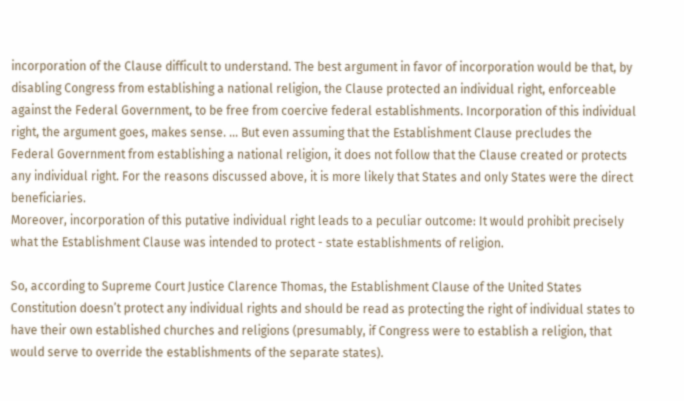incorporation of the Clause difficult to understand. The best argument in favor of incorporation would be that, by disabling Congress from establishing a national religion, the Clause protected an individual right, enforceable against the Federal Government, to be free from coercive federal establishments. Incorporation of this individual right, the argument goes, makes sense. ... But even assuming that the Establishment Clause precludes the Federal Government from establishing a national religion, it does not follow that the Clause created or protects any individual right. For the reasons discussed above, it is more likely that States and only States were the direct beneficiaries.
Moreover, incorporation of this putative individual right leads to a peculiar outcome: It would prohibit precisely what the Establishment Clause was intended to protect - state establishments of religion.

So, according to Supreme Court Justice Clarence Thomas, the Establishment Clause of the United States Constitution doesn’t protect any individual rights and should be read as protecting the right of individual states to have their own established churches and religions (presumably, if Congress were to establish a religion, that would serve to override the establishments of the separate states).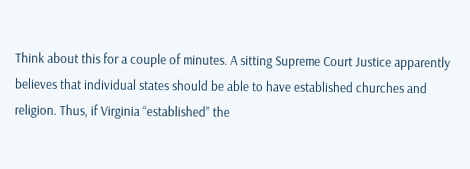Think about this for a couple of minutes. A sitting Supreme Court Justice apparently believes that individual states should be able to have established churches and religion. Thus, if Virginia “established” the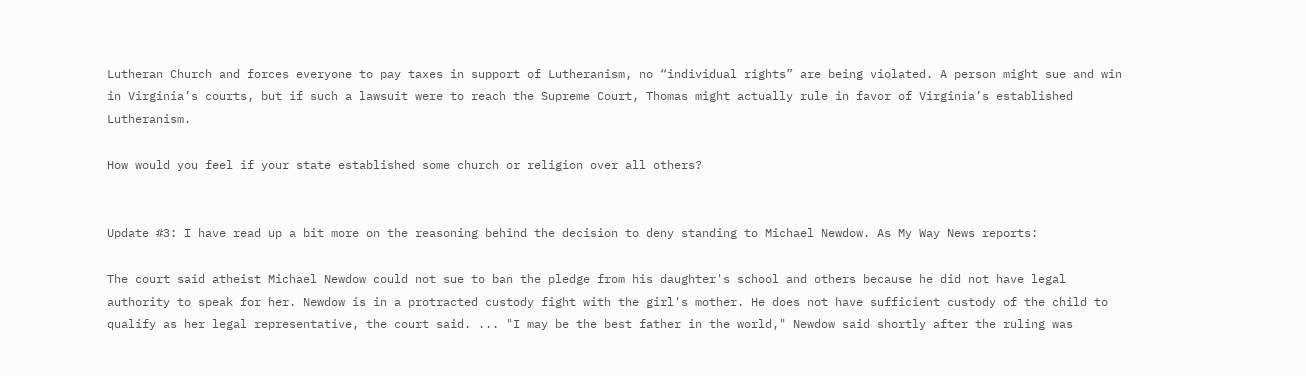Lutheran Church and forces everyone to pay taxes in support of Lutheranism, no “individual rights” are being violated. A person might sue and win in Virginia’s courts, but if such a lawsuit were to reach the Supreme Court, Thomas might actually rule in favor of Virginia’s established Lutheranism.

How would you feel if your state established some church or religion over all others?


Update #3: I have read up a bit more on the reasoning behind the decision to deny standing to Michael Newdow. As My Way News reports:

The court said atheist Michael Newdow could not sue to ban the pledge from his daughter's school and others because he did not have legal authority to speak for her. Newdow is in a protracted custody fight with the girl's mother. He does not have sufficient custody of the child to qualify as her legal representative, the court said. ... "I may be the best father in the world," Newdow said shortly after the ruling was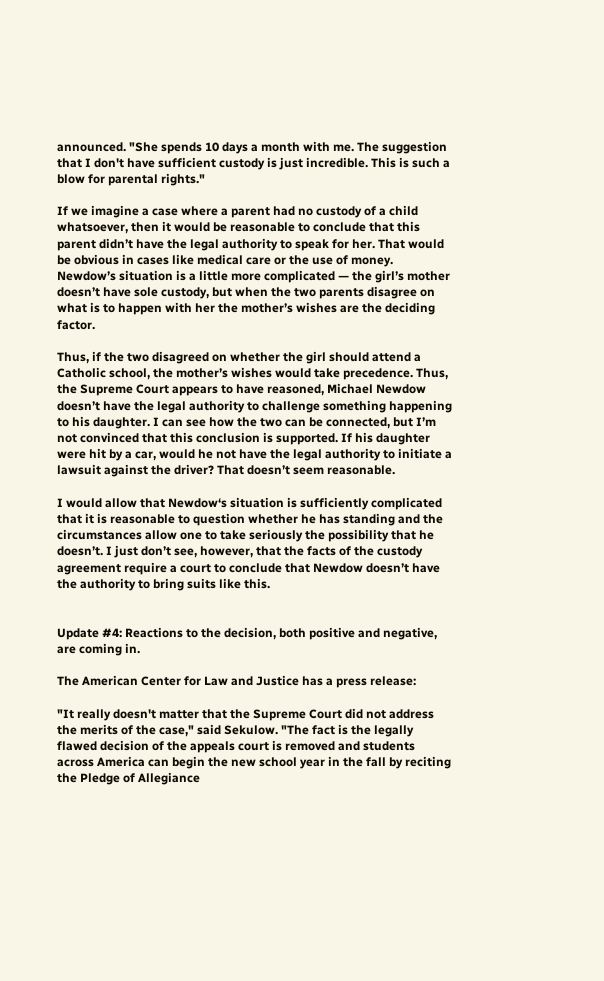announced. "She spends 10 days a month with me. The suggestion that I don't have sufficient custody is just incredible. This is such a blow for parental rights."

If we imagine a case where a parent had no custody of a child whatsoever, then it would be reasonable to conclude that this parent didn’t have the legal authority to speak for her. That would be obvious in cases like medical care or the use of money. Newdow’s situation is a little more complicated — the girl’s mother doesn’t have sole custody, but when the two parents disagree on what is to happen with her the mother’s wishes are the deciding factor.

Thus, if the two disagreed on whether the girl should attend a Catholic school, the mother’s wishes would take precedence. Thus, the Supreme Court appears to have reasoned, Michael Newdow doesn’t have the legal authority to challenge something happening to his daughter. I can see how the two can be connected, but I’m not convinced that this conclusion is supported. If his daughter were hit by a car, would he not have the legal authority to initiate a lawsuit against the driver? That doesn’t seem reasonable.

I would allow that Newdow‘s situation is sufficiently complicated that it is reasonable to question whether he has standing and the circumstances allow one to take seriously the possibility that he doesn’t. I just don’t see, however, that the facts of the custody agreement require a court to conclude that Newdow doesn’t have the authority to bring suits like this.


Update #4: Reactions to the decision, both positive and negative, are coming in.

The American Center for Law and Justice has a press release:

"It really doesn't matter that the Supreme Court did not address the merits of the case," said Sekulow. "The fact is the legally flawed decision of the appeals court is removed and students across America can begin the new school year in the fall by reciting the Pledge of Allegiance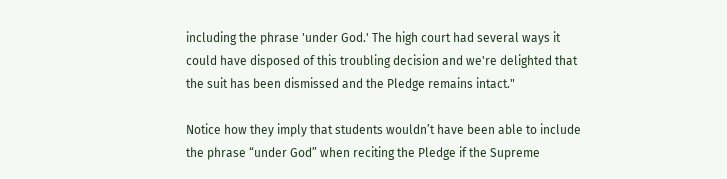including the phrase 'under God.' The high court had several ways it could have disposed of this troubling decision and we're delighted that the suit has been dismissed and the Pledge remains intact."

Notice how they imply that students wouldn’t have been able to include the phrase “under God” when reciting the Pledge if the Supreme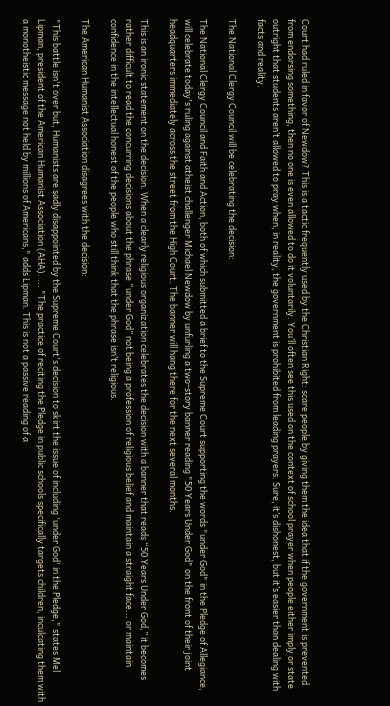Court had ruled in favor of Newdow? This is a tactic frequently used by the Christian Right: scare people by giving them the idea that if the government is prevented from endorsing something, then no one is even allowed to do it voluntarily. You’ll often see this used on the context of school prayer when people either imply or state outright that students aren’t allowed to pray when, in reality, the government is prohibited from leading prayers. Sure, it’s dishonest, but it’s easier than dealing with facts and reality.

The National Clergy Council will be celebrating the decision:

The National Clergy Council and Faith and Action, both of which submitted a brief to the Supreme Court supporting the words "under God" in the Pledge of Allegiance, will celebrate today's ruling against atheist challenger Michael Newdow by unfurling a two-story banner reading "50 Years Under God" on the front of their joint headquarters immediately across the street from the High Court. The banner will hang there for the next several months.

This is an ironic statement on the decision. When a clearly religious organization celebrates the decision with a banner that reads “50 Years Under God,” it becomes rather difficult to read the concurring decisions about the phrase “under God” not being a profession of religious belief and maintain a straight face... or maintain confidence in the intellectual honest of the people who still think that the phrase isn’t religious.

The American Humanist Association disagrees with the decision:

"This battle isn't over but, Humanists are sadly disappointed by the Supreme Court's decision to skirt the issue of including 'under God' in the Pledge," states Mel Lipman, president of the American Humanist Association (AHA). ... "The practice of reciting the Pledge in public schools specifically targets children, inculcating them with a monotheistic message not held by millions of Americans," adds Lipman. This is not a passive reading of a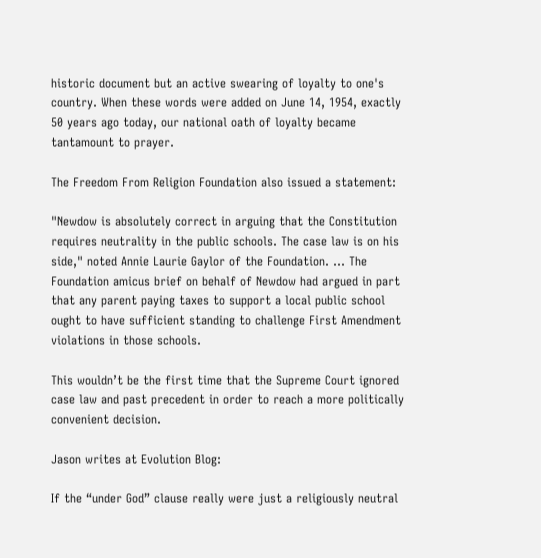historic document but an active swearing of loyalty to one's country. When these words were added on June 14, 1954, exactly 50 years ago today, our national oath of loyalty became tantamount to prayer.

The Freedom From Religion Foundation also issued a statement:

"Newdow is absolutely correct in arguing that the Constitution requires neutrality in the public schools. The case law is on his side," noted Annie Laurie Gaylor of the Foundation. ... The Foundation amicus brief on behalf of Newdow had argued in part that any parent paying taxes to support a local public school ought to have sufficient standing to challenge First Amendment violations in those schools.

This wouldn’t be the first time that the Supreme Court ignored case law and past precedent in order to reach a more politically convenient decision.

Jason writes at Evolution Blog:

If the “under God” clause really were just a religiously neutral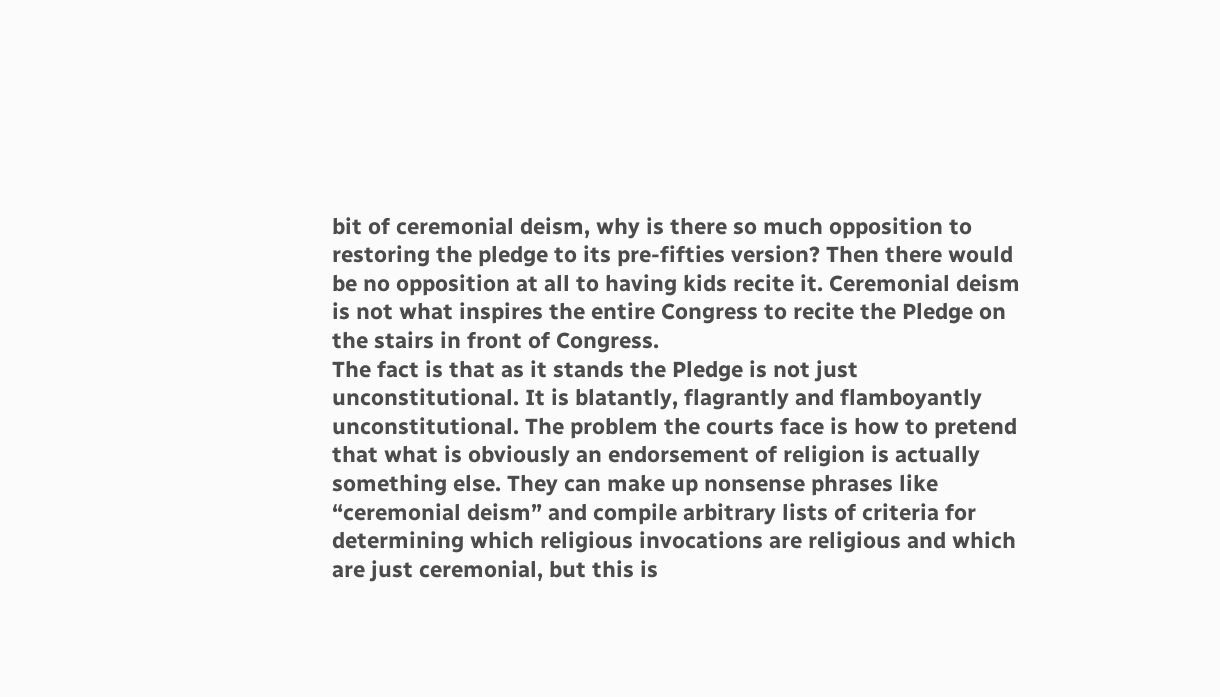bit of ceremonial deism, why is there so much opposition to restoring the pledge to its pre-fifties version? Then there would be no opposition at all to having kids recite it. Ceremonial deism is not what inspires the entire Congress to recite the Pledge on the stairs in front of Congress.
The fact is that as it stands the Pledge is not just unconstitutional. It is blatantly, flagrantly and flamboyantly unconstitutional. The problem the courts face is how to pretend that what is obviously an endorsement of religion is actually something else. They can make up nonsense phrases like “ceremonial deism” and compile arbitrary lists of criteria for determining which religious invocations are religious and which are just ceremonial, but this is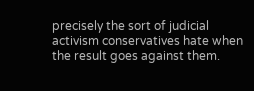precisely the sort of judicial activism conservatives hate when the result goes against them.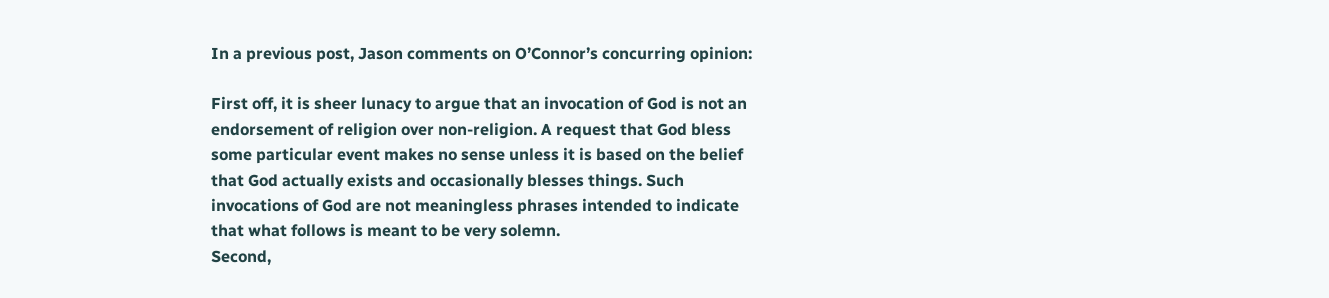In a previous post, Jason comments on O’Connor’s concurring opinion:

First off, it is sheer lunacy to argue that an invocation of God is not an endorsement of religion over non-religion. A request that God bless some particular event makes no sense unless it is based on the belief that God actually exists and occasionally blesses things. Such invocations of God are not meaningless phrases intended to indicate that what follows is meant to be very solemn.
Second,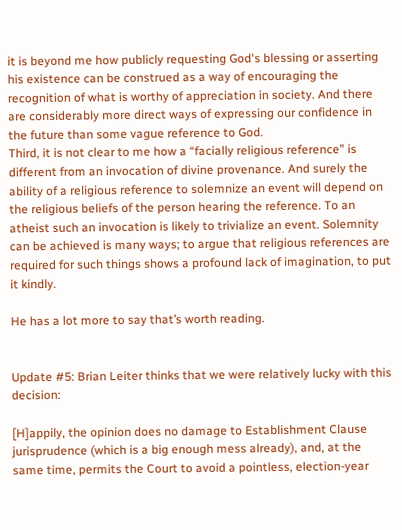it is beyond me how publicly requesting God's blessing or asserting his existence can be construed as a way of encouraging the recognition of what is worthy of appreciation in society. And there are considerably more direct ways of expressing our confidence in the future than some vague reference to God.
Third, it is not clear to me how a “facially religious reference” is different from an invocation of divine provenance. And surely the ability of a religious reference to solemnize an event will depend on the religious beliefs of the person hearing the reference. To an atheist such an invocation is likely to trivialize an event. Solemnity can be achieved is many ways; to argue that religious references are required for such things shows a profound lack of imagination, to put it kindly.

He has a lot more to say that’s worth reading.


Update #5: Brian Leiter thinks that we were relatively lucky with this decision:

[H]appily, the opinion does no damage to Establishment Clause jurisprudence (which is a big enough mess already), and, at the same time, permits the Court to avoid a pointless, election-year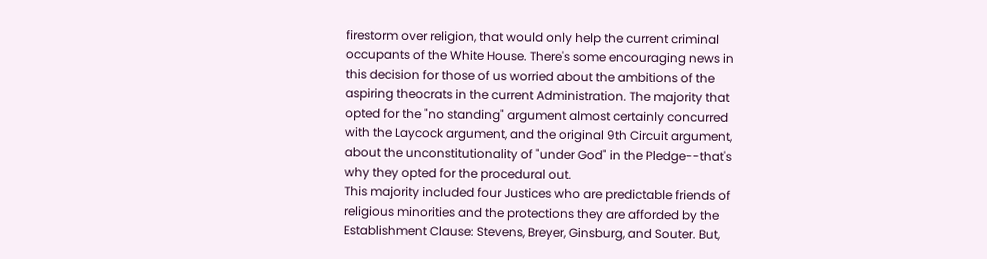firestorm over religion, that would only help the current criminal occupants of the White House. There's some encouraging news in this decision for those of us worried about the ambitions of the aspiring theocrats in the current Administration. The majority that opted for the "no standing" argument almost certainly concurred with the Laycock argument, and the original 9th Circuit argument, about the unconstitutionality of "under God" in the Pledge--that's why they opted for the procedural out.
This majority included four Justices who are predictable friends of religious minorities and the protections they are afforded by the Establishment Clause: Stevens, Breyer, Ginsburg, and Souter. But,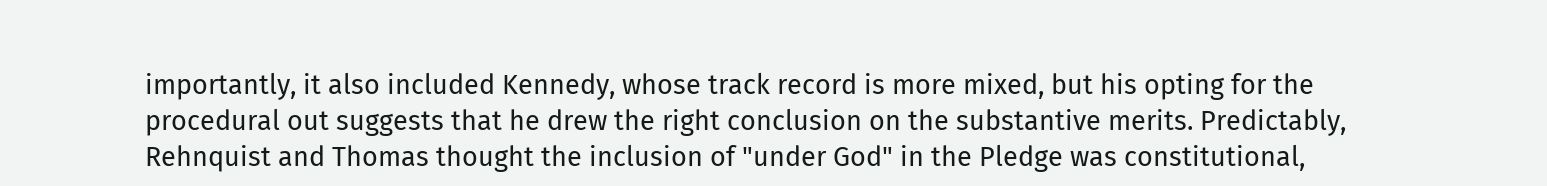importantly, it also included Kennedy, whose track record is more mixed, but his opting for the procedural out suggests that he drew the right conclusion on the substantive merits. Predictably, Rehnquist and Thomas thought the inclusion of "under God" in the Pledge was constitutional,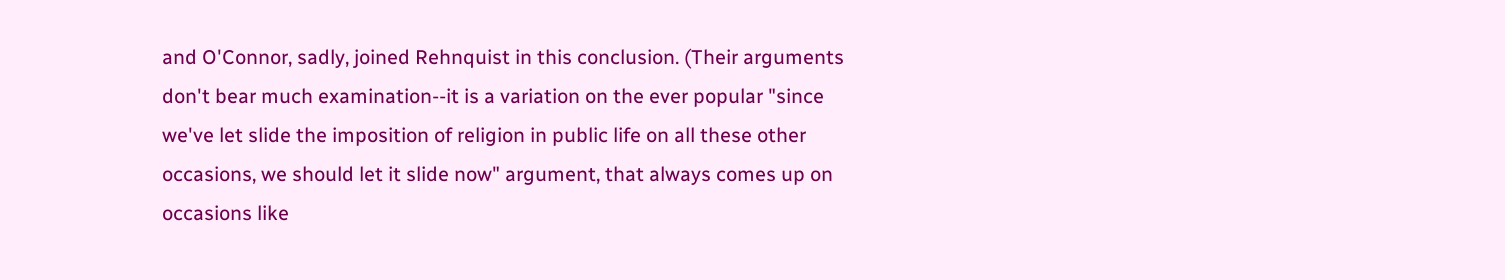and O'Connor, sadly, joined Rehnquist in this conclusion. (Their arguments don't bear much examination--it is a variation on the ever popular "since we've let slide the imposition of religion in public life on all these other occasions, we should let it slide now" argument, that always comes up on occasions like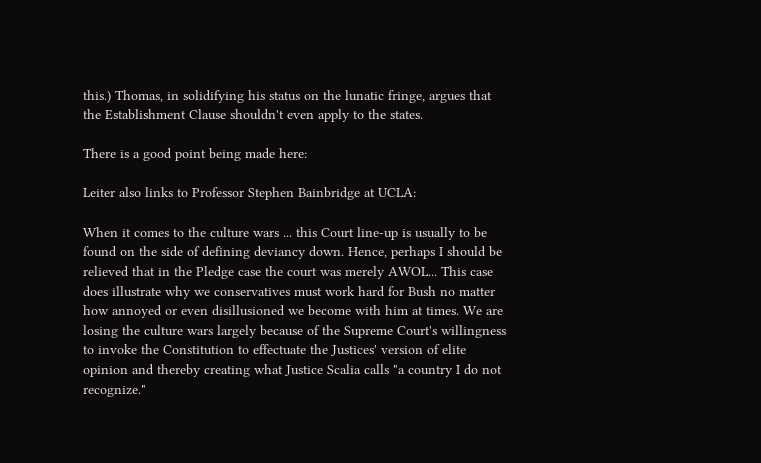this.) Thomas, in solidifying his status on the lunatic fringe, argues that the Establishment Clause shouldn't even apply to the states.

There is a good point being made here:

Leiter also links to Professor Stephen Bainbridge at UCLA:

When it comes to the culture wars ... this Court line-up is usually to be found on the side of defining deviancy down. Hence, perhaps I should be relieved that in the Pledge case the court was merely AWOL... This case does illustrate why we conservatives must work hard for Bush no matter how annoyed or even disillusioned we become with him at times. We are losing the culture wars largely because of the Supreme Court's willingness to invoke the Constitution to effectuate the Justices' version of elite opinion and thereby creating what Justice Scalia calls "a country I do not recognize."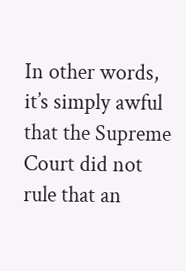In other words, it’s simply awful that the Supreme Court did not rule that an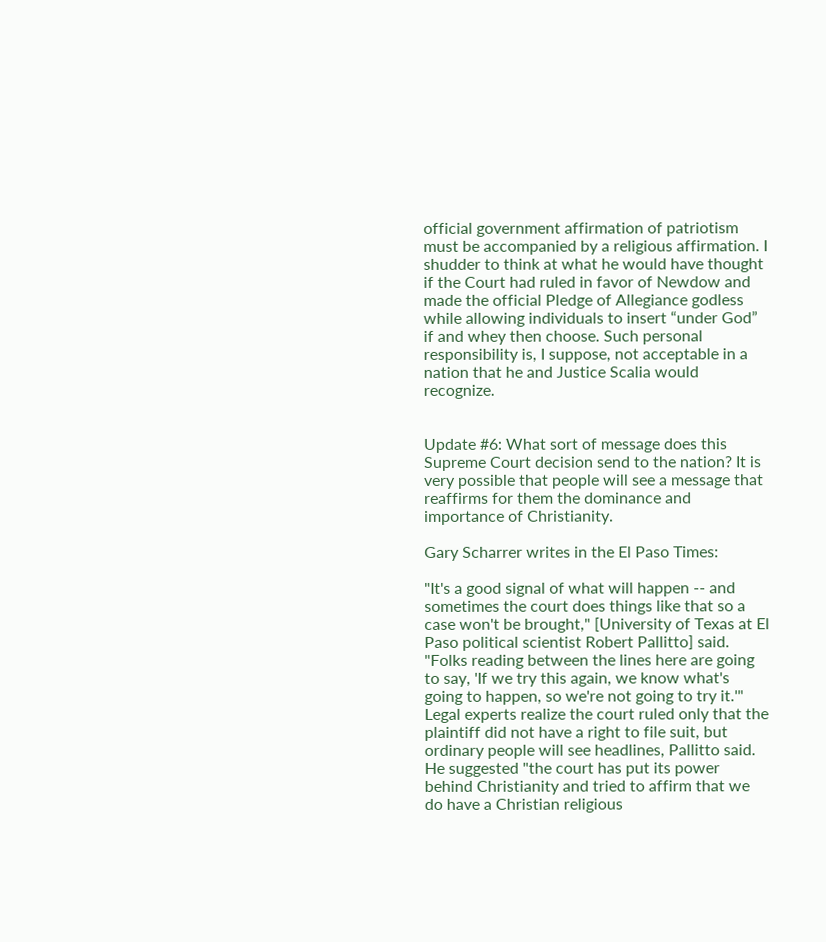official government affirmation of patriotism must be accompanied by a religious affirmation. I shudder to think at what he would have thought if the Court had ruled in favor of Newdow and made the official Pledge of Allegiance godless while allowing individuals to insert “under God” if and whey then choose. Such personal responsibility is, I suppose, not acceptable in a nation that he and Justice Scalia would recognize.


Update #6: What sort of message does this Supreme Court decision send to the nation? It is very possible that people will see a message that reaffirms for them the dominance and importance of Christianity.

Gary Scharrer writes in the El Paso Times:

"It's a good signal of what will happen -- and sometimes the court does things like that so a case won't be brought," [University of Texas at El Paso political scientist Robert Pallitto] said. "Folks reading between the lines here are going to say, 'If we try this again, we know what's going to happen, so we're not going to try it.'" Legal experts realize the court ruled only that the plaintiff did not have a right to file suit, but ordinary people will see headlines, Pallitto said. He suggested "the court has put its power behind Christianity and tried to affirm that we do have a Christian religious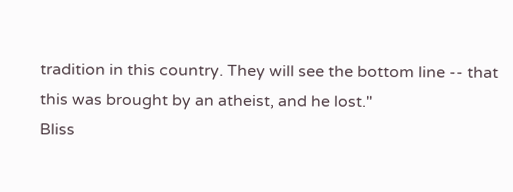tradition in this country. They will see the bottom line -- that this was brought by an atheist, and he lost."
Bliss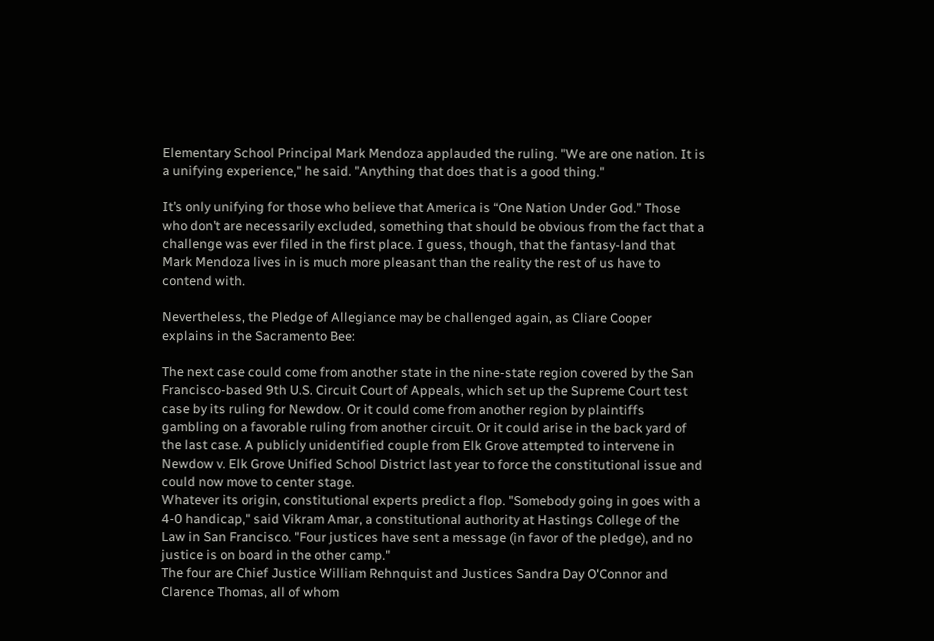Elementary School Principal Mark Mendoza applauded the ruling. "We are one nation. It is a unifying experience," he said. "Anything that does that is a good thing."

It’s only unifying for those who believe that America is “One Nation Under God.” Those who don’t are necessarily excluded, something that should be obvious from the fact that a challenge was ever filed in the first place. I guess, though, that the fantasy-land that Mark Mendoza lives in is much more pleasant than the reality the rest of us have to contend with.

Nevertheless, the Pledge of Allegiance may be challenged again, as Cliare Cooper explains in the Sacramento Bee:

The next case could come from another state in the nine-state region covered by the San Francisco-based 9th U.S. Circuit Court of Appeals, which set up the Supreme Court test case by its ruling for Newdow. Or it could come from another region by plaintiffs gambling on a favorable ruling from another circuit. Or it could arise in the back yard of the last case. A publicly unidentified couple from Elk Grove attempted to intervene in Newdow v. Elk Grove Unified School District last year to force the constitutional issue and could now move to center stage.
Whatever its origin, constitutional experts predict a flop. "Somebody going in goes with a 4-0 handicap," said Vikram Amar, a constitutional authority at Hastings College of the Law in San Francisco. "Four justices have sent a message (in favor of the pledge), and no justice is on board in the other camp."
The four are Chief Justice William Rehnquist and Justices Sandra Day O'Connor and Clarence Thomas, all of whom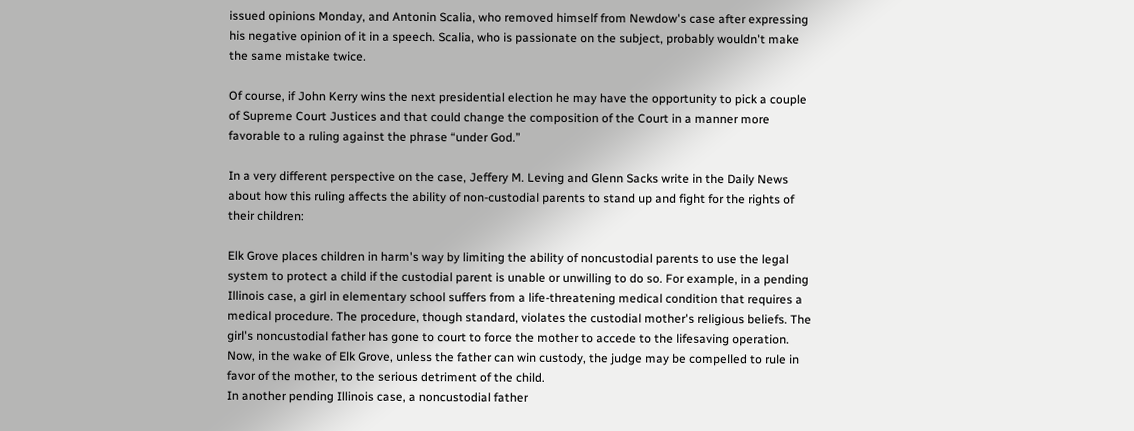issued opinions Monday, and Antonin Scalia, who removed himself from Newdow's case after expressing his negative opinion of it in a speech. Scalia, who is passionate on the subject, probably wouldn't make the same mistake twice.

Of course, if John Kerry wins the next presidential election he may have the opportunity to pick a couple of Supreme Court Justices and that could change the composition of the Court in a manner more favorable to a ruling against the phrase “under God.”

In a very different perspective on the case, Jeffery M. Leving and Glenn Sacks write in the Daily News about how this ruling affects the ability of non-custodial parents to stand up and fight for the rights of their children:

Elk Grove places children in harm's way by limiting the ability of noncustodial parents to use the legal system to protect a child if the custodial parent is unable or unwilling to do so. For example, in a pending Illinois case, a girl in elementary school suffers from a life-threatening medical condition that requires a medical procedure. The procedure, though standard, violates the custodial mother's religious beliefs. The girl's noncustodial father has gone to court to force the mother to accede to the lifesaving operation. Now, in the wake of Elk Grove, unless the father can win custody, the judge may be compelled to rule in favor of the mother, to the serious detriment of the child.
In another pending Illinois case, a noncustodial father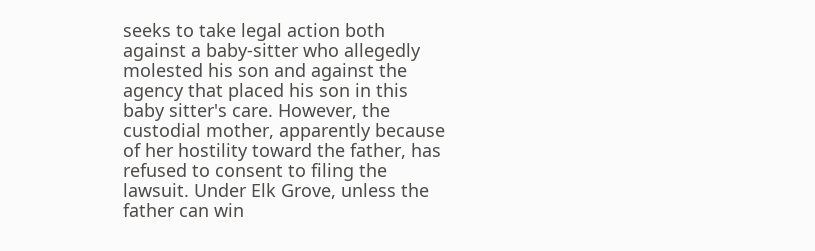seeks to take legal action both against a baby-sitter who allegedly molested his son and against the agency that placed his son in this baby sitter's care. However, the custodial mother, apparently because of her hostility toward the father, has refused to consent to filing the lawsuit. Under Elk Grove, unless the father can win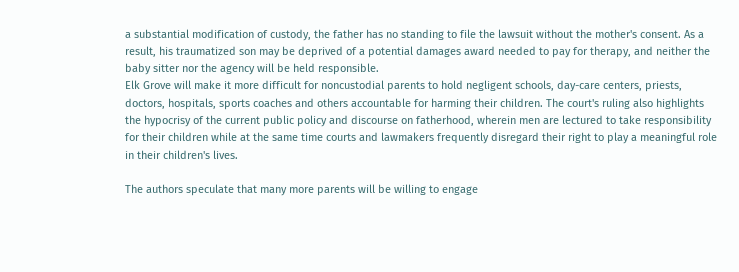a substantial modification of custody, the father has no standing to file the lawsuit without the mother's consent. As a result, his traumatized son may be deprived of a potential damages award needed to pay for therapy, and neither the baby sitter nor the agency will be held responsible.
Elk Grove will make it more difficult for noncustodial parents to hold negligent schools, day-care centers, priests, doctors, hospitals, sports coaches and others accountable for harming their children. The court's ruling also highlights the hypocrisy of the current public policy and discourse on fatherhood, wherein men are lectured to take responsibility for their children while at the same time courts and lawmakers frequently disregard their right to play a meaningful role in their children's lives.

The authors speculate that many more parents will be willing to engage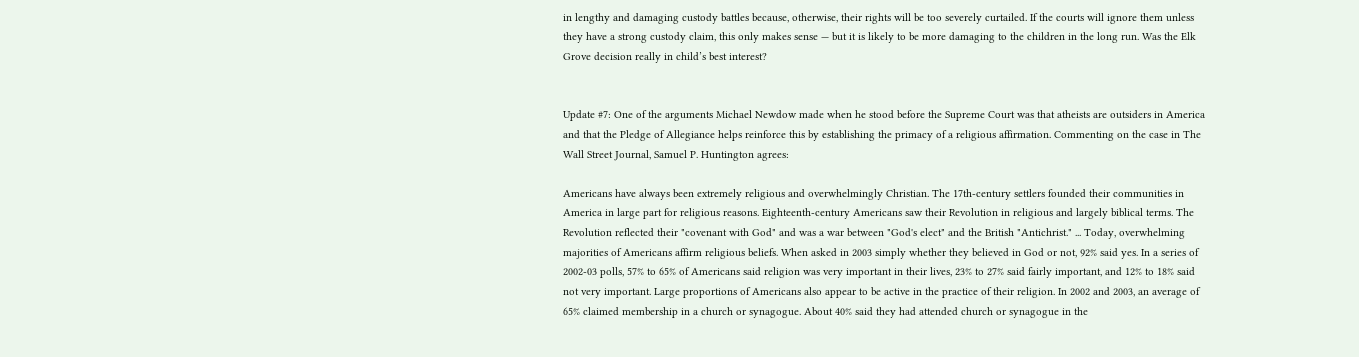in lengthy and damaging custody battles because, otherwise, their rights will be too severely curtailed. If the courts will ignore them unless they have a strong custody claim, this only makes sense — but it is likely to be more damaging to the children in the long run. Was the Elk Grove decision really in child’s best interest?


Update #7: One of the arguments Michael Newdow made when he stood before the Supreme Court was that atheists are outsiders in America and that the Pledge of Allegiance helps reinforce this by establishing the primacy of a religious affirmation. Commenting on the case in The Wall Street Journal, Samuel P. Huntington agrees:

Americans have always been extremely religious and overwhelmingly Christian. The 17th-century settlers founded their communities in America in large part for religious reasons. Eighteenth-century Americans saw their Revolution in religious and largely biblical terms. The Revolution reflected their "covenant with God" and was a war between "God's elect" and the British "Antichrist." ... Today, overwhelming majorities of Americans affirm religious beliefs. When asked in 2003 simply whether they believed in God or not, 92% said yes. In a series of 2002-03 polls, 57% to 65% of Americans said religion was very important in their lives, 23% to 27% said fairly important, and 12% to 18% said not very important. Large proportions of Americans also appear to be active in the practice of their religion. In 2002 and 2003, an average of 65% claimed membership in a church or synagogue. About 40% said they had attended church or synagogue in the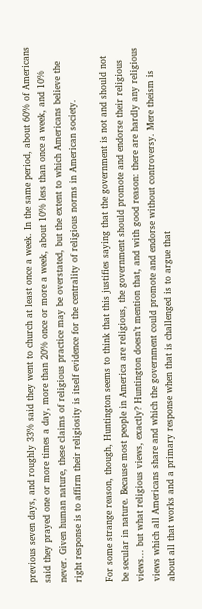previous seven days, and roughly 33% said they went to church at least once a week. In the same period, about 60% of Americans said they prayed one or more times a day, more than 20% once or more a week, about 10% less than once a week, and 10% never. Given human nature, these claims of religious practice may be overstated, but the extent to which Americans believe the right response is to affirm their religiosity is itself evidence for the centrality of religious norms in American society.

For some strange reason, though, Huntington seems to think that this justifies saying that the government is not and should not be secular in nature. Because most people in America are religious, the government should promote and endorse their religious views... but what religious views, exactly? Huntington doesn’t mention that, and with good reason: there are hardly any religious views which all Americans share and which the government could promote and endorse without controversy. Mere theism is about all that works and a primary response when that is challenged is to argue that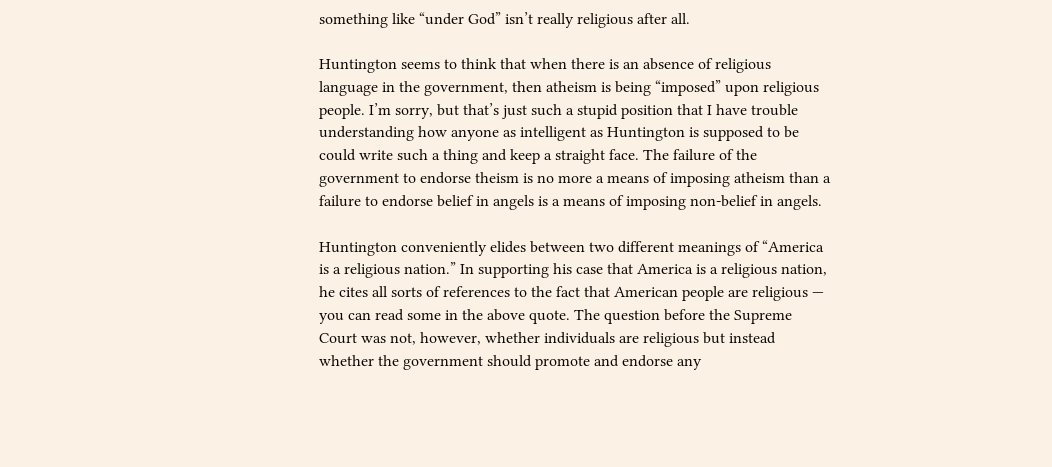something like “under God” isn’t really religious after all.

Huntington seems to think that when there is an absence of religious language in the government, then atheism is being “imposed” upon religious people. I’m sorry, but that’s just such a stupid position that I have trouble understanding how anyone as intelligent as Huntington is supposed to be could write such a thing and keep a straight face. The failure of the government to endorse theism is no more a means of imposing atheism than a failure to endorse belief in angels is a means of imposing non-belief in angels.

Huntington conveniently elides between two different meanings of “America is a religious nation.” In supporting his case that America is a religious nation, he cites all sorts of references to the fact that American people are religious — you can read some in the above quote. The question before the Supreme Court was not, however, whether individuals are religious but instead whether the government should promote and endorse any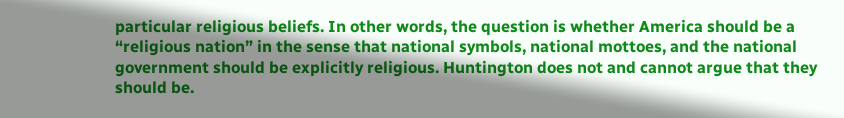particular religious beliefs. In other words, the question is whether America should be a “religious nation” in the sense that national symbols, national mottoes, and the national government should be explicitly religious. Huntington does not and cannot argue that they should be.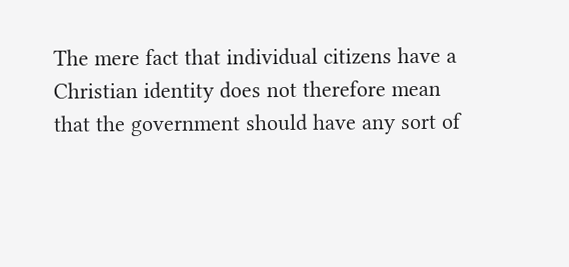The mere fact that individual citizens have a Christian identity does not therefore mean that the government should have any sort of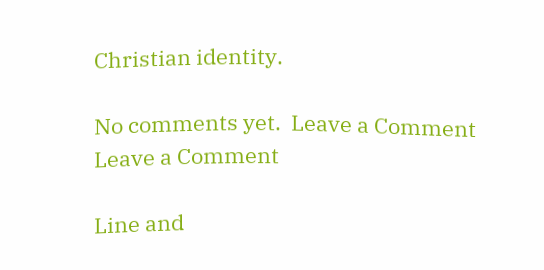Christian identity.

No comments yet.  Leave a Comment
Leave a Comment

Line and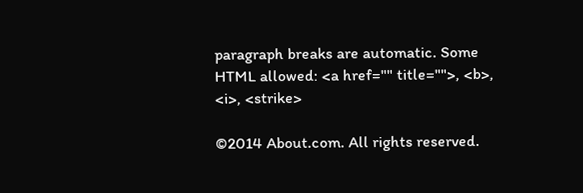paragraph breaks are automatic. Some HTML allowed: <a href="" title="">, <b>, <i>, <strike>

©2014 About.com. All rights reserved.